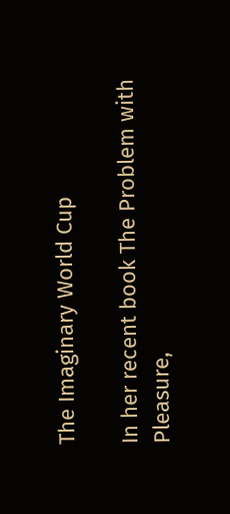The Imaginary World Cup

In her recent book The Problem with Pleasure,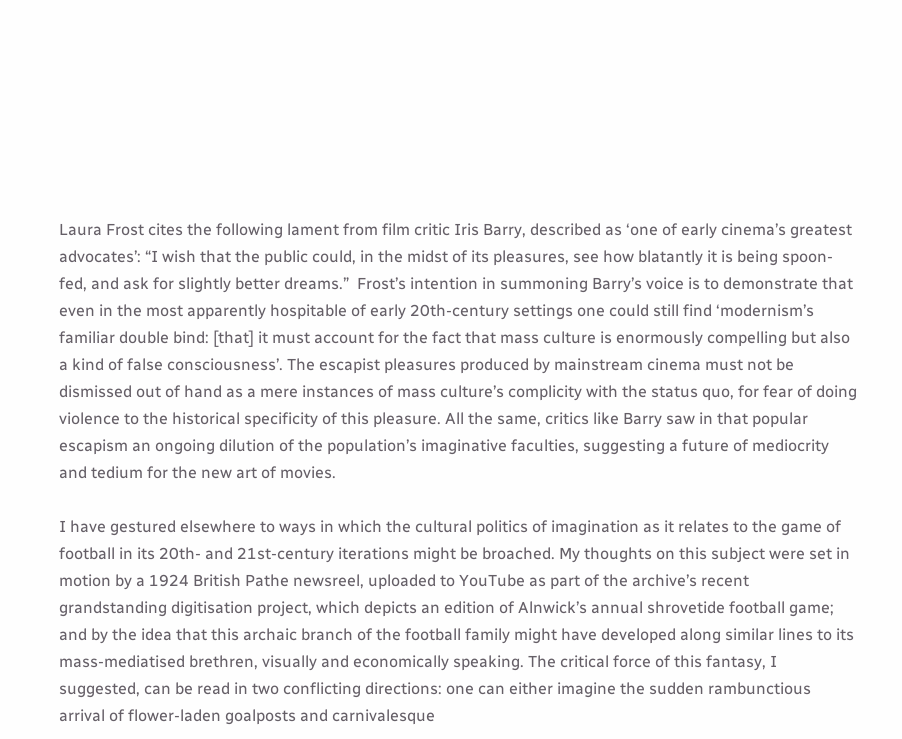Laura Frost cites the following lament from film critic Iris Barry, described as ‘one of early cinema’s greatest advocates’: “I wish that the public could, in the midst of its pleasures, see how blatantly it is being spoon-fed, and ask for slightly better dreams.”  Frost’s intention in summoning Barry’s voice is to demonstrate that even in the most apparently hospitable of early 20th-century settings one could still find ‘modernism’s familiar double bind: [that] it must account for the fact that mass culture is enormously compelling but also a kind of false consciousness’. The escapist pleasures produced by mainstream cinema must not be dismissed out of hand as a mere instances of mass culture’s complicity with the status quo, for fear of doing violence to the historical specificity of this pleasure. All the same, critics like Barry saw in that popular escapism an ongoing dilution of the population’s imaginative faculties, suggesting a future of mediocrity and tedium for the new art of movies.

I have gestured elsewhere to ways in which the cultural politics of imagination as it relates to the game of football in its 20th- and 21st-century iterations might be broached. My thoughts on this subject were set in motion by a 1924 British Pathe newsreel, uploaded to YouTube as part of the archive’s recent grandstanding digitisation project, which depicts an edition of Alnwick’s annual shrovetide football game; and by the idea that this archaic branch of the football family might have developed along similar lines to its mass-mediatised brethren, visually and economically speaking. The critical force of this fantasy, I suggested, can be read in two conflicting directions: one can either imagine the sudden rambunctious arrival of flower-laden goalposts and carnivalesque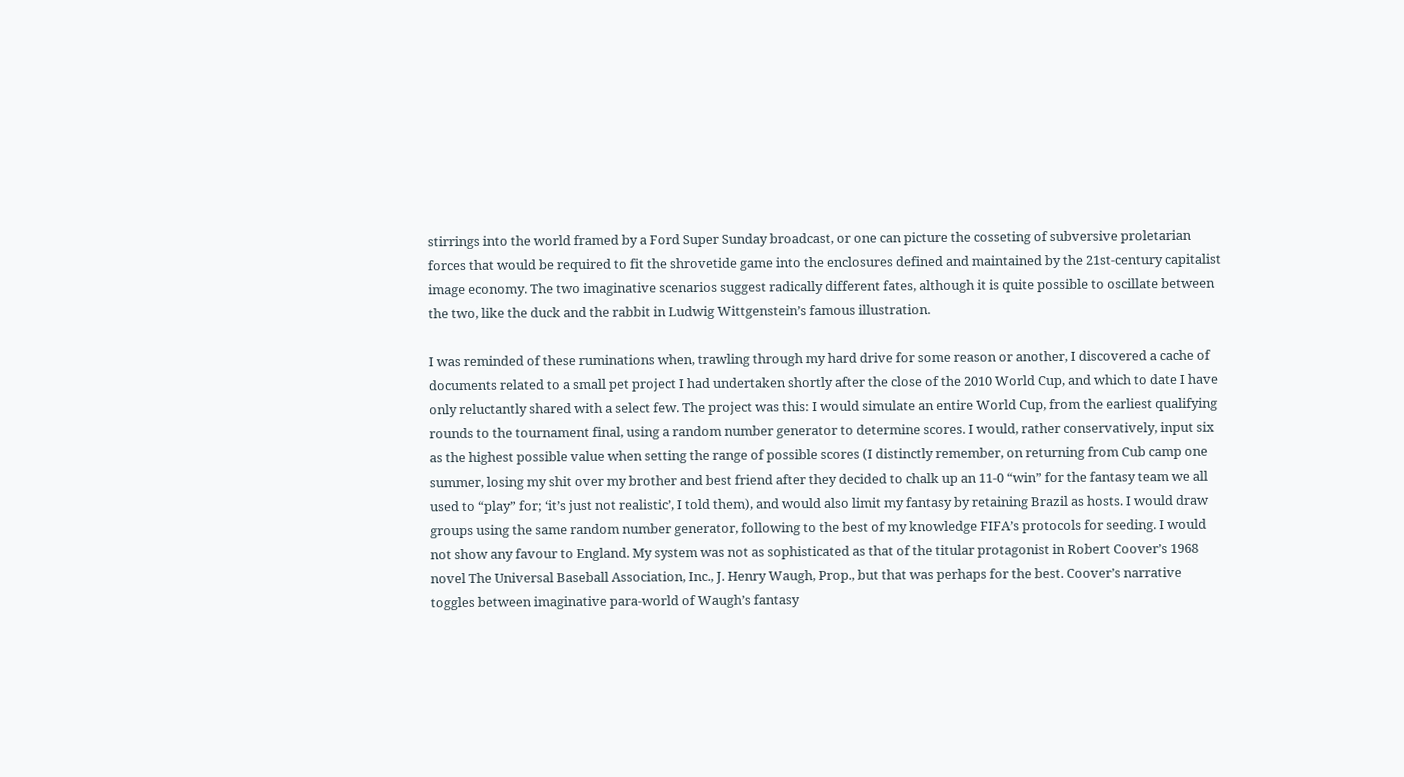stirrings into the world framed by a Ford Super Sunday broadcast, or one can picture the cosseting of subversive proletarian forces that would be required to fit the shrovetide game into the enclosures defined and maintained by the 21st-century capitalist image economy. The two imaginative scenarios suggest radically different fates, although it is quite possible to oscillate between the two, like the duck and the rabbit in Ludwig Wittgenstein’s famous illustration.

I was reminded of these ruminations when, trawling through my hard drive for some reason or another, I discovered a cache of documents related to a small pet project I had undertaken shortly after the close of the 2010 World Cup, and which to date I have only reluctantly shared with a select few. The project was this: I would simulate an entire World Cup, from the earliest qualifying rounds to the tournament final, using a random number generator to determine scores. I would, rather conservatively, input six as the highest possible value when setting the range of possible scores (I distinctly remember, on returning from Cub camp one summer, losing my shit over my brother and best friend after they decided to chalk up an 11-0 “win” for the fantasy team we all used to “play” for; ‘it’s just not realistic’, I told them), and would also limit my fantasy by retaining Brazil as hosts. I would draw groups using the same random number generator, following to the best of my knowledge FIFA’s protocols for seeding. I would not show any favour to England. My system was not as sophisticated as that of the titular protagonist in Robert Coover’s 1968 novel The Universal Baseball Association, Inc., J. Henry Waugh, Prop., but that was perhaps for the best. Coover’s narrative toggles between imaginative para-world of Waugh’s fantasy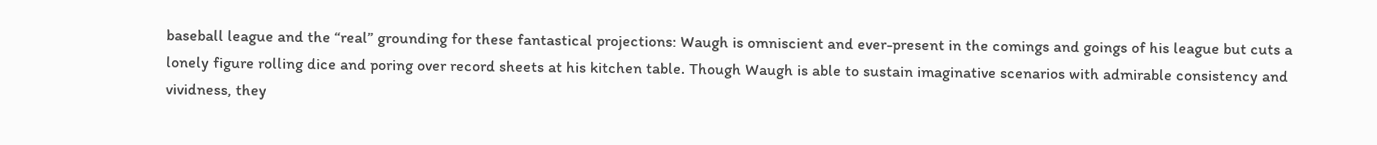baseball league and the “real” grounding for these fantastical projections: Waugh is omniscient and ever-present in the comings and goings of his league but cuts a lonely figure rolling dice and poring over record sheets at his kitchen table. Though Waugh is able to sustain imaginative scenarios with admirable consistency and vividness, they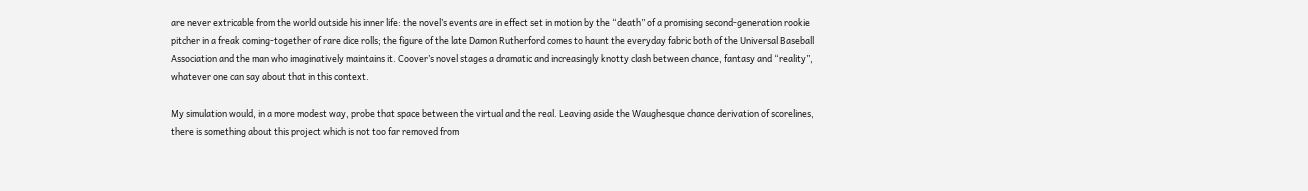are never extricable from the world outside his inner life: the novel’s events are in effect set in motion by the “death” of a promising second-generation rookie pitcher in a freak coming-together of rare dice rolls; the figure of the late Damon Rutherford comes to haunt the everyday fabric both of the Universal Baseball Association and the man who imaginatively maintains it. Coover’s novel stages a dramatic and increasingly knotty clash between chance, fantasy and “reality”, whatever one can say about that in this context.

My simulation would, in a more modest way, probe that space between the virtual and the real. Leaving aside the Waughesque chance derivation of scorelines, there is something about this project which is not too far removed from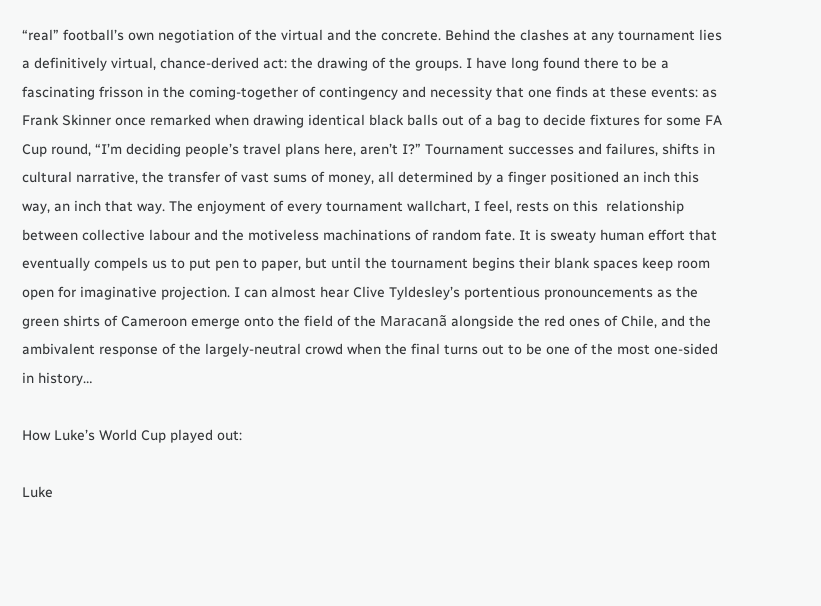“real” football’s own negotiation of the virtual and the concrete. Behind the clashes at any tournament lies a definitively virtual, chance-derived act: the drawing of the groups. I have long found there to be a fascinating frisson in the coming-together of contingency and necessity that one finds at these events: as Frank Skinner once remarked when drawing identical black balls out of a bag to decide fixtures for some FA Cup round, “I’m deciding people’s travel plans here, aren’t I?” Tournament successes and failures, shifts in cultural narrative, the transfer of vast sums of money, all determined by a finger positioned an inch this way, an inch that way. The enjoyment of every tournament wallchart, I feel, rests on this  relationship between collective labour and the motiveless machinations of random fate. It is sweaty human effort that eventually compels us to put pen to paper, but until the tournament begins their blank spaces keep room open for imaginative projection. I can almost hear Clive Tyldesley’s portentious pronouncements as the green shirts of Cameroon emerge onto the field of the Maracanã alongside the red ones of Chile, and the ambivalent response of the largely-neutral crowd when the final turns out to be one of the most one-sided in history…

How Luke’s World Cup played out:

Luke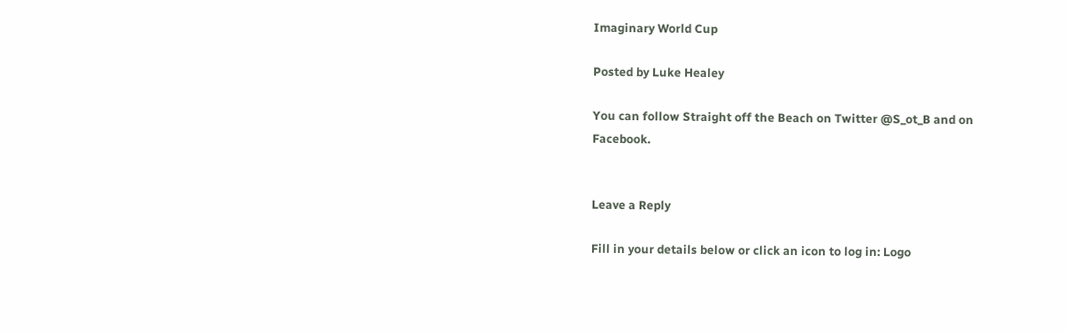Imaginary World Cup

Posted by Luke Healey

You can follow Straight off the Beach on Twitter @S_ot_B and on Facebook.


Leave a Reply

Fill in your details below or click an icon to log in: Logo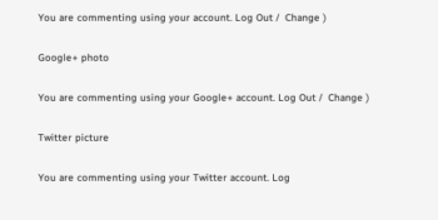You are commenting using your account. Log Out /  Change )

Google+ photo

You are commenting using your Google+ account. Log Out /  Change )

Twitter picture

You are commenting using your Twitter account. Log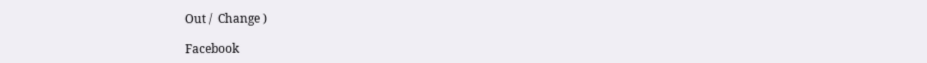Out /  Change )

Facebook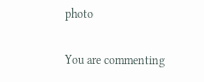photo

You are commenting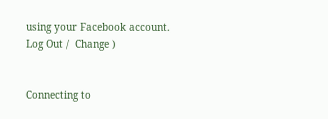using your Facebook account. Log Out /  Change )


Connecting to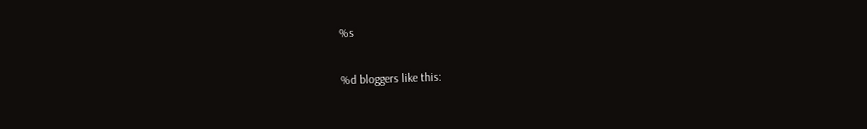%s

%d bloggers like this: